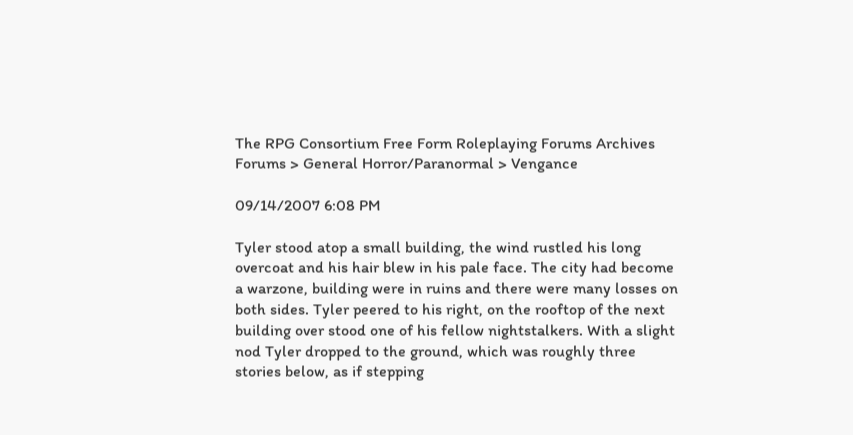The RPG Consortium Free Form Roleplaying Forums Archives
Forums > General Horror/Paranormal > Vengance

09/14/2007 6:08 PM

Tyler stood atop a small building, the wind rustled his long overcoat and his hair blew in his pale face. The city had become a warzone, building were in ruins and there were many losses on both sides. Tyler peered to his right, on the rooftop of the next building over stood one of his fellow nightstalkers. With a slight nod Tyler dropped to the ground, which was roughly three stories below, as if stepping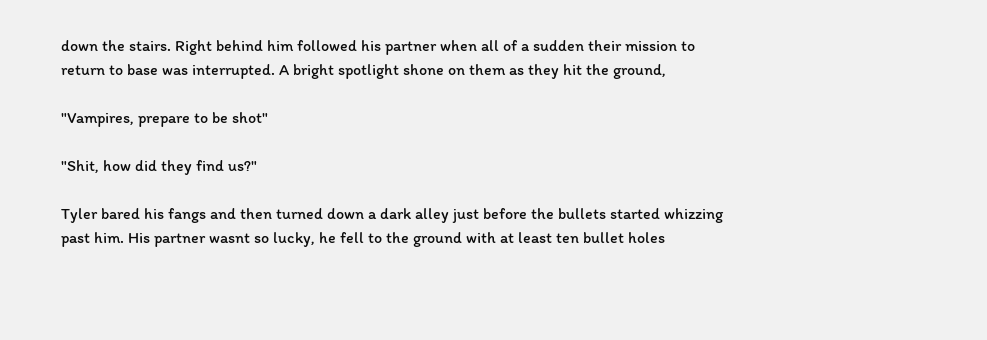down the stairs. Right behind him followed his partner when all of a sudden their mission to return to base was interrupted. A bright spotlight shone on them as they hit the ground,

"Vampires, prepare to be shot"

"Shit, how did they find us?"

Tyler bared his fangs and then turned down a dark alley just before the bullets started whizzing past him. His partner wasnt so lucky, he fell to the ground with at least ten bullet holes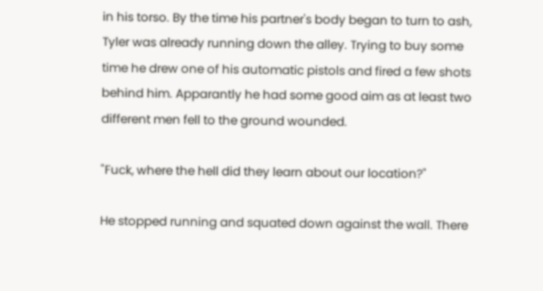in his torso. By the time his partner's body began to turn to ash, Tyler was already running down the alley. Trying to buy some time he drew one of his automatic pistols and fired a few shots behind him. Apparantly he had some good aim as at least two different men fell to the ground wounded.

"Fuck, where the hell did they learn about our location?"

He stopped running and squated down against the wall. There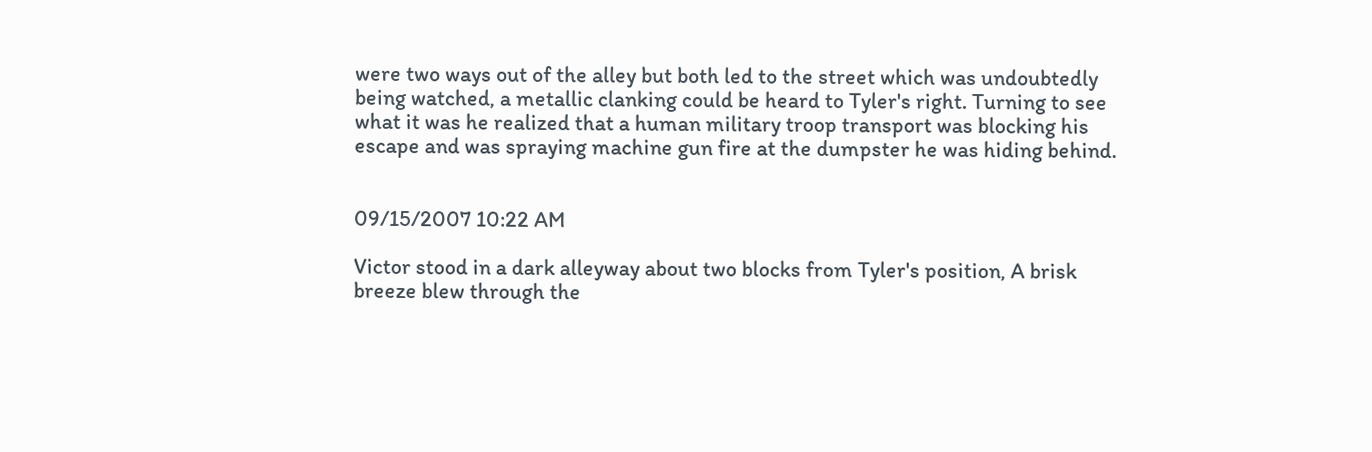were two ways out of the alley but both led to the street which was undoubtedly being watched, a metallic clanking could be heard to Tyler's right. Turning to see what it was he realized that a human military troop transport was blocking his escape and was spraying machine gun fire at the dumpster he was hiding behind.


09/15/2007 10:22 AM

Victor stood in a dark alleyway about two blocks from Tyler's position, A brisk breeze blew through the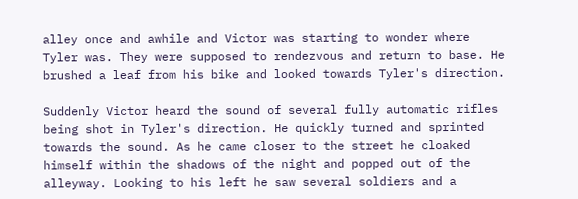alley once and awhile and Victor was starting to wonder where Tyler was. They were supposed to rendezvous and return to base. He brushed a leaf from his bike and looked towards Tyler's direction.

Suddenly Victor heard the sound of several fully automatic rifles being shot in Tyler's direction. He quickly turned and sprinted towards the sound. As he came closer to the street he cloaked himself within the shadows of the night and popped out of the alleyway. Looking to his left he saw several soldiers and a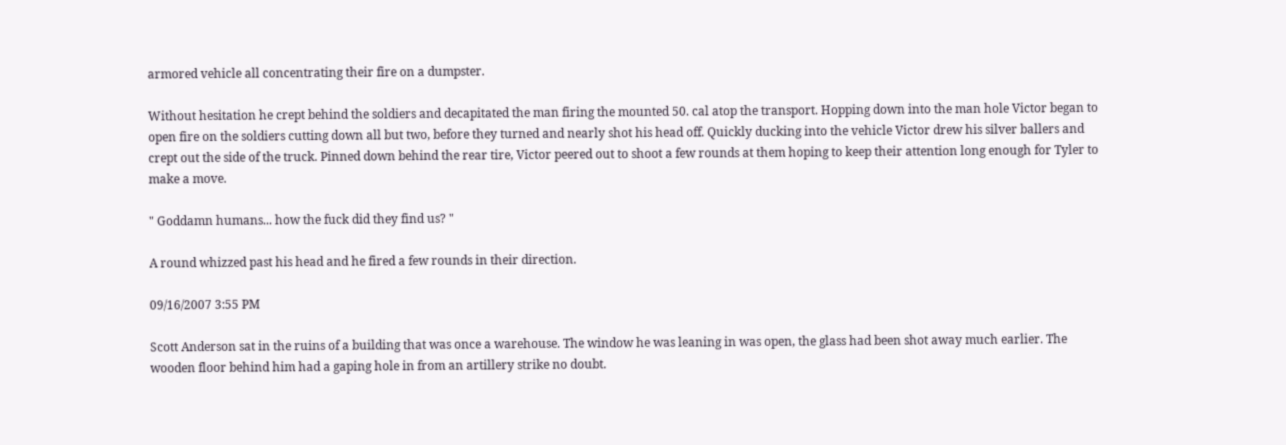armored vehicle all concentrating their fire on a dumpster.

Without hesitation he crept behind the soldiers and decapitated the man firing the mounted 50. cal atop the transport. Hopping down into the man hole Victor began to open fire on the soldiers cutting down all but two, before they turned and nearly shot his head off. Quickly ducking into the vehicle Victor drew his silver ballers and crept out the side of the truck. Pinned down behind the rear tire, Victor peered out to shoot a few rounds at them hoping to keep their attention long enough for Tyler to make a move.

" Goddamn humans... how the fuck did they find us? "

A round whizzed past his head and he fired a few rounds in their direction.

09/16/2007 3:55 PM

Scott Anderson sat in the ruins of a building that was once a warehouse. The window he was leaning in was open, the glass had been shot away much earlier. The wooden floor behind him had a gaping hole in from an artillery strike no doubt.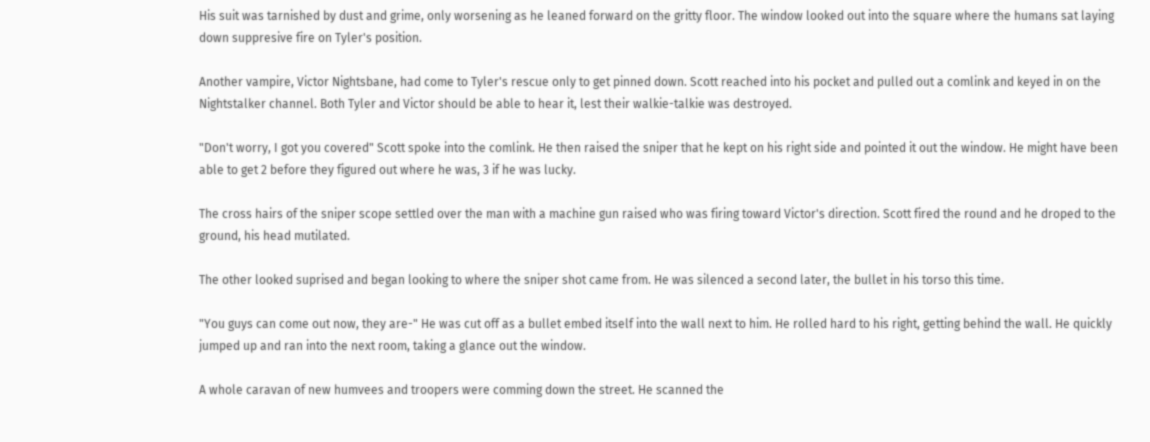His suit was tarnished by dust and grime, only worsening as he leaned forward on the gritty floor. The window looked out into the square where the humans sat laying down suppresive fire on Tyler's position.

Another vampire, Victor Nightsbane, had come to Tyler's rescue only to get pinned down. Scott reached into his pocket and pulled out a comlink and keyed in on the Nightstalker channel. Both Tyler and Victor should be able to hear it, lest their walkie-talkie was destroyed.

"Don't worry, I got you covered" Scott spoke into the comlink. He then raised the sniper that he kept on his right side and pointed it out the window. He might have been able to get 2 before they figured out where he was, 3 if he was lucky.

The cross hairs of the sniper scope settled over the man with a machine gun raised who was firing toward Victor's direction. Scott fired the round and he droped to the ground, his head mutilated.

The other looked suprised and began looking to where the sniper shot came from. He was silenced a second later, the bullet in his torso this time.

"You guys can come out now, they are-" He was cut off as a bullet embed itself into the wall next to him. He rolled hard to his right, getting behind the wall. He quickly jumped up and ran into the next room, taking a glance out the window.

A whole caravan of new humvees and troopers were comming down the street. He scanned the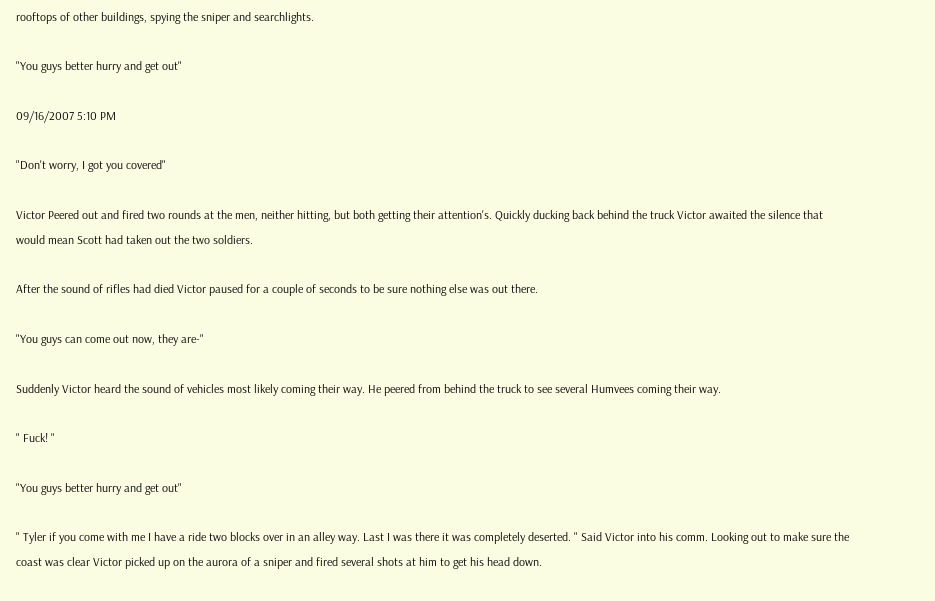rooftops of other buildings, spying the sniper and searchlights.

"You guys better hurry and get out"

09/16/2007 5:10 PM

"Don't worry, I got you covered"

Victor Peered out and fired two rounds at the men, neither hitting, but both getting their attention's. Quickly ducking back behind the truck Victor awaited the silence that would mean Scott had taken out the two soldiers.

After the sound of rifles had died Victor paused for a couple of seconds to be sure nothing else was out there.

"You guys can come out now, they are-"

Suddenly Victor heard the sound of vehicles most likely coming their way. He peered from behind the truck to see several Humvees coming their way.

" Fuck! "

"You guys better hurry and get out"

" Tyler if you come with me I have a ride two blocks over in an alley way. Last I was there it was completely deserted. " Said Victor into his comm. Looking out to make sure the coast was clear Victor picked up on the aurora of a sniper and fired several shots at him to get his head down.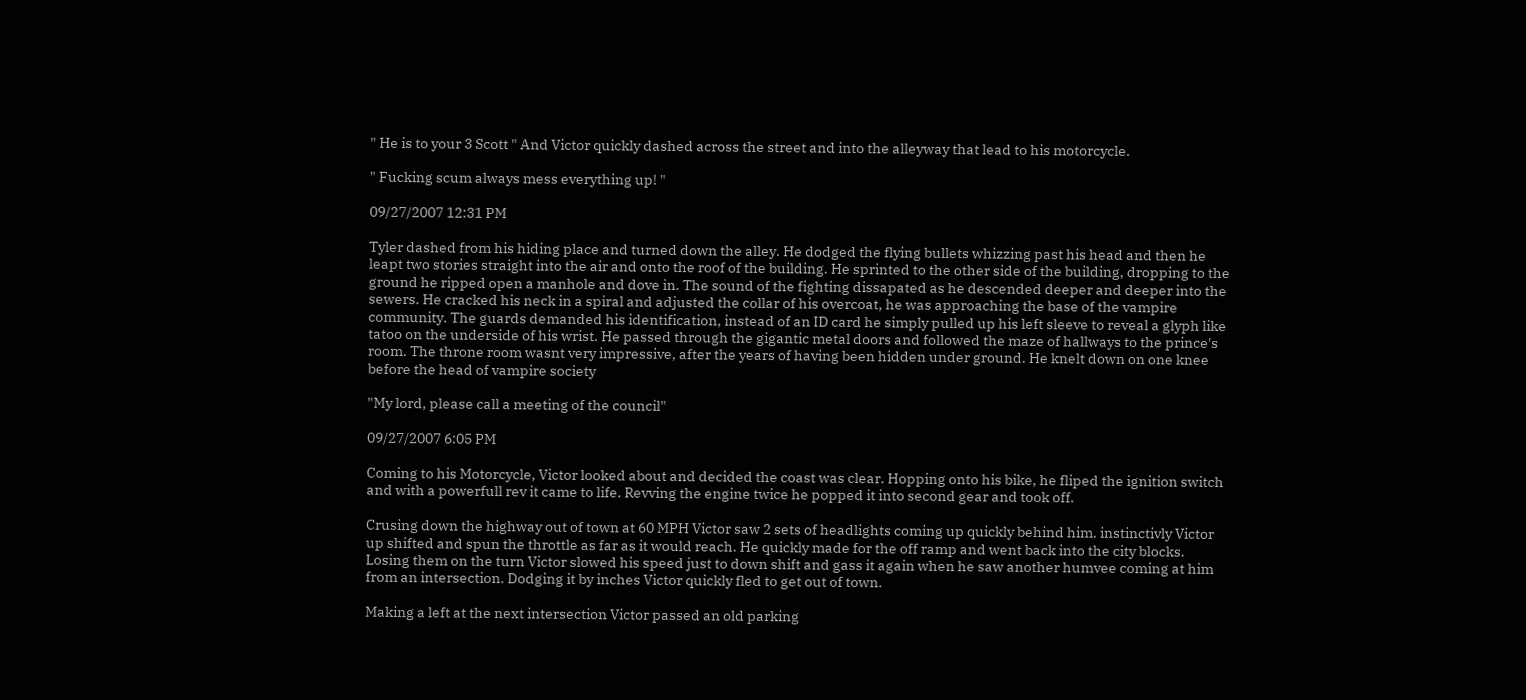" He is to your 3 Scott " And Victor quickly dashed across the street and into the alleyway that lead to his motorcycle.

" Fucking scum always mess everything up! "

09/27/2007 12:31 PM

Tyler dashed from his hiding place and turned down the alley. He dodged the flying bullets whizzing past his head and then he leapt two stories straight into the air and onto the roof of the building. He sprinted to the other side of the building, dropping to the ground he ripped open a manhole and dove in. The sound of the fighting dissapated as he descended deeper and deeper into the sewers. He cracked his neck in a spiral and adjusted the collar of his overcoat, he was approaching the base of the vampire community. The guards demanded his identification, instead of an ID card he simply pulled up his left sleeve to reveal a glyph like tatoo on the underside of his wrist. He passed through the gigantic metal doors and followed the maze of hallways to the prince's room. The throne room wasnt very impressive, after the years of having been hidden under ground. He knelt down on one knee before the head of vampire society

"My lord, please call a meeting of the council"

09/27/2007 6:05 PM

Coming to his Motorcycle, Victor looked about and decided the coast was clear. Hopping onto his bike, he fliped the ignition switch and with a powerfull rev it came to life. Revving the engine twice he popped it into second gear and took off.

Crusing down the highway out of town at 60 MPH Victor saw 2 sets of headlights coming up quickly behind him. instinctivly Victor up shifted and spun the throttle as far as it would reach. He quickly made for the off ramp and went back into the city blocks. Losing them on the turn Victor slowed his speed just to down shift and gass it again when he saw another humvee coming at him from an intersection. Dodging it by inches Victor quickly fled to get out of town.

Making a left at the next intersection Victor passed an old parking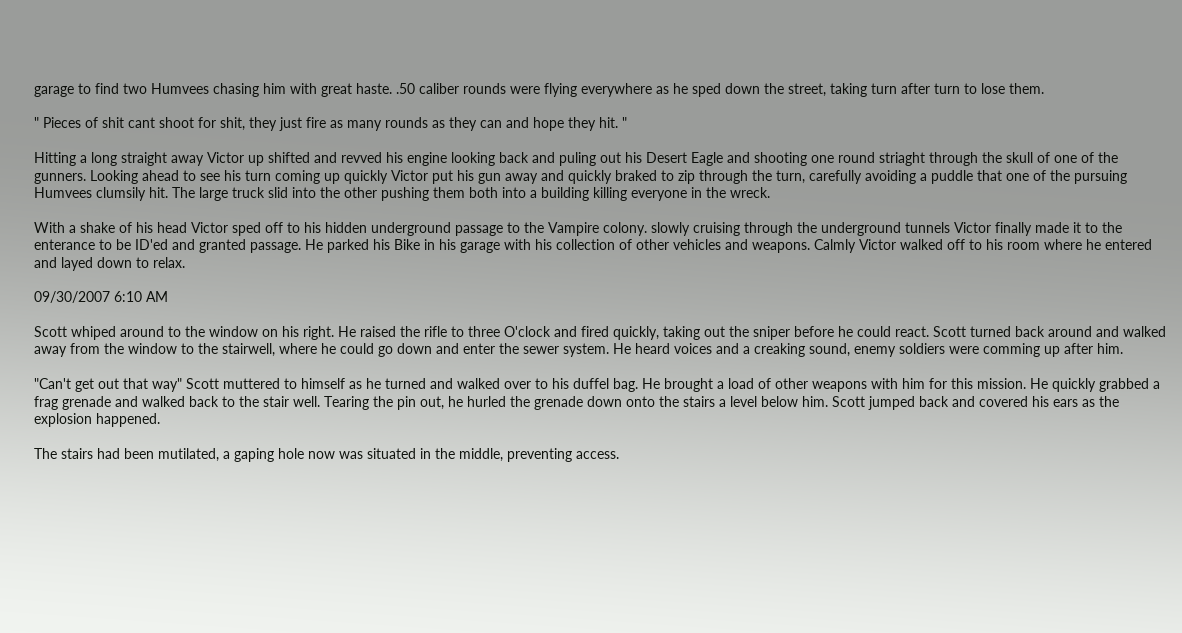garage to find two Humvees chasing him with great haste. .50 caliber rounds were flying everywhere as he sped down the street, taking turn after turn to lose them.

" Pieces of shit cant shoot for shit, they just fire as many rounds as they can and hope they hit. "

Hitting a long straight away Victor up shifted and revved his engine looking back and puling out his Desert Eagle and shooting one round striaght through the skull of one of the gunners. Looking ahead to see his turn coming up quickly Victor put his gun away and quickly braked to zip through the turn, carefully avoiding a puddle that one of the pursuing Humvees clumsily hit. The large truck slid into the other pushing them both into a building killing everyone in the wreck.

With a shake of his head Victor sped off to his hidden underground passage to the Vampire colony. slowly cruising through the underground tunnels Victor finally made it to the enterance to be ID'ed and granted passage. He parked his Bike in his garage with his collection of other vehicles and weapons. Calmly Victor walked off to his room where he entered and layed down to relax.

09/30/2007 6:10 AM

Scott whiped around to the window on his right. He raised the rifle to three O'clock and fired quickly, taking out the sniper before he could react. Scott turned back around and walked away from the window to the stairwell, where he could go down and enter the sewer system. He heard voices and a creaking sound, enemy soldiers were comming up after him.

"Can't get out that way" Scott muttered to himself as he turned and walked over to his duffel bag. He brought a load of other weapons with him for this mission. He quickly grabbed a frag grenade and walked back to the stair well. Tearing the pin out, he hurled the grenade down onto the stairs a level below him. Scott jumped back and covered his ears as the explosion happened.

The stairs had been mutilated, a gaping hole now was situated in the middle, preventing access.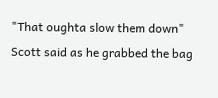"That oughta slow them down" Scott said as he grabbed the bag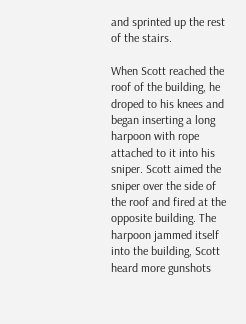and sprinted up the rest of the stairs.

When Scott reached the roof of the building, he droped to his knees and began inserting a long harpoon with rope attached to it into his sniper. Scott aimed the sniper over the side of the roof and fired at the opposite building. The harpoon jammed itself into the building, Scott heard more gunshots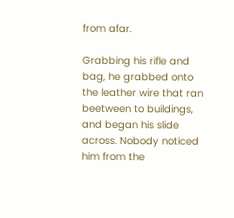from afar.

Grabbing his rifle and bag, he grabbed onto the leather wire that ran beetween to buildings, and began his slide across. Nobody noticed him from the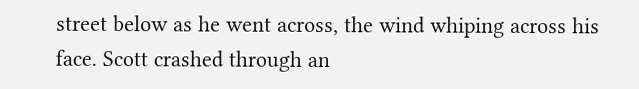street below as he went across, the wind whiping across his face. Scott crashed through an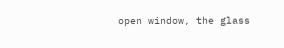open window, the glass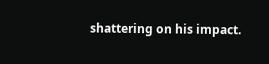shattering on his impact.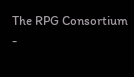The RPG Consortium -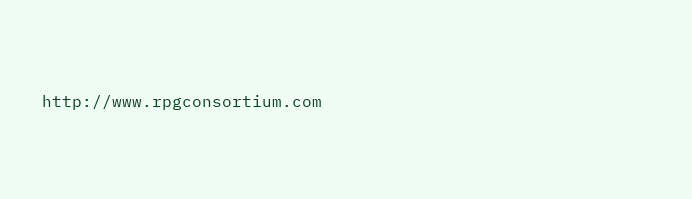http://www.rpgconsortium.com